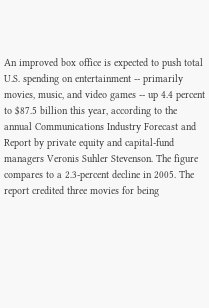An improved box office is expected to push total U.S. spending on entertainment -- primarily movies, music, and video games -- up 4.4 percent to $87.5 billion this year, according to the annual Communications Industry Forecast and Report by private equity and capital-fund managers Veronis Suhler Stevenson. The figure compares to a 2.3-percent decline in 2005. The report credited three movies for being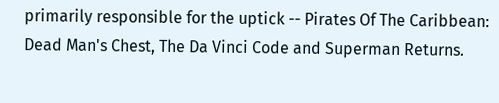primarily responsible for the uptick -- Pirates Of The Caribbean: Dead Man's Chest, The Da Vinci Code and Superman Returns.